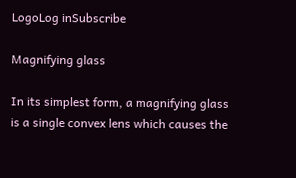LogoLog inSubscribe

Magnifying glass

In its simplest form, a magnifying glass is a single convex lens which causes the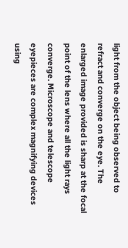light from the object being observed to refract and converge on the eye. The enlarged image provided is sharp at the focal point of the lens where all the light rays converge. Microscope and telescope eyepieces are complex magnifying devices using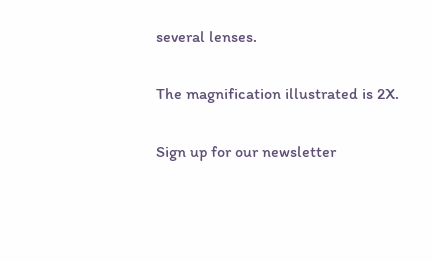several lenses.

The magnification illustrated is 2X.

Sign up for our newsletter